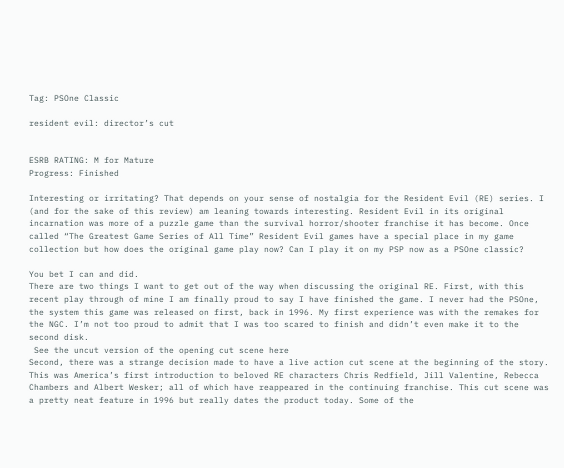Tag: PSOne Classic

resident evil: director’s cut


ESRB RATING: M for Mature
Progress: Finished

Interesting or irritating? That depends on your sense of nostalgia for the Resident Evil (RE) series. I (and for the sake of this review) am leaning towards interesting. Resident Evil in its original incarnation was more of a puzzle game than the survival horror/shooter franchise it has become. Once called “The Greatest Game Series of All Time” Resident Evil games have a special place in my game collection but how does the original game play now? Can I play it on my PSP now as a PSOne classic?

You bet I can and did.
There are two things I want to get out of the way when discussing the original RE. First, with this recent play through of mine I am finally proud to say I have finished the game. I never had the PSOne, the system this game was released on first, back in 1996. My first experience was with the remakes for the NGC. I’m not too proud to admit that I was too scared to finish and didn’t even make it to the second disk.
 See the uncut version of the opening cut scene here
Second, there was a strange decision made to have a live action cut scene at the beginning of the story. This was America’s first introduction to beloved RE characters Chris Redfield, Jill Valentine, Rebecca Chambers and Albert Wesker; all of which have reappeared in the continuing franchise. This cut scene was a pretty neat feature in 1996 but really dates the product today. Some of the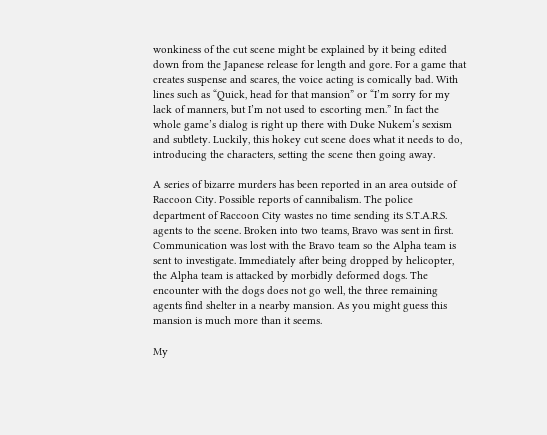wonkiness of the cut scene might be explained by it being edited down from the Japanese release for length and gore. For a game that creates suspense and scares, the voice acting is comically bad. With lines such as “Quick, head for that mansion” or “I’m sorry for my lack of manners, but I’m not used to escorting men.” In fact the whole game’s dialog is right up there with Duke Nukem‘s sexism and subtlety. Luckily, this hokey cut scene does what it needs to do, introducing the characters, setting the scene then going away.

A series of bizarre murders has been reported in an area outside of Raccoon City. Possible reports of cannibalism. The police department of Raccoon City wastes no time sending its S.T.A.R.S. agents to the scene. Broken into two teams, Bravo was sent in first. Communication was lost with the Bravo team so the Alpha team is sent to investigate. Immediately after being dropped by helicopter, the Alpha team is attacked by morbidly deformed dogs. The encounter with the dogs does not go well, the three remaining agents find shelter in a nearby mansion. As you might guess this mansion is much more than it seems.

My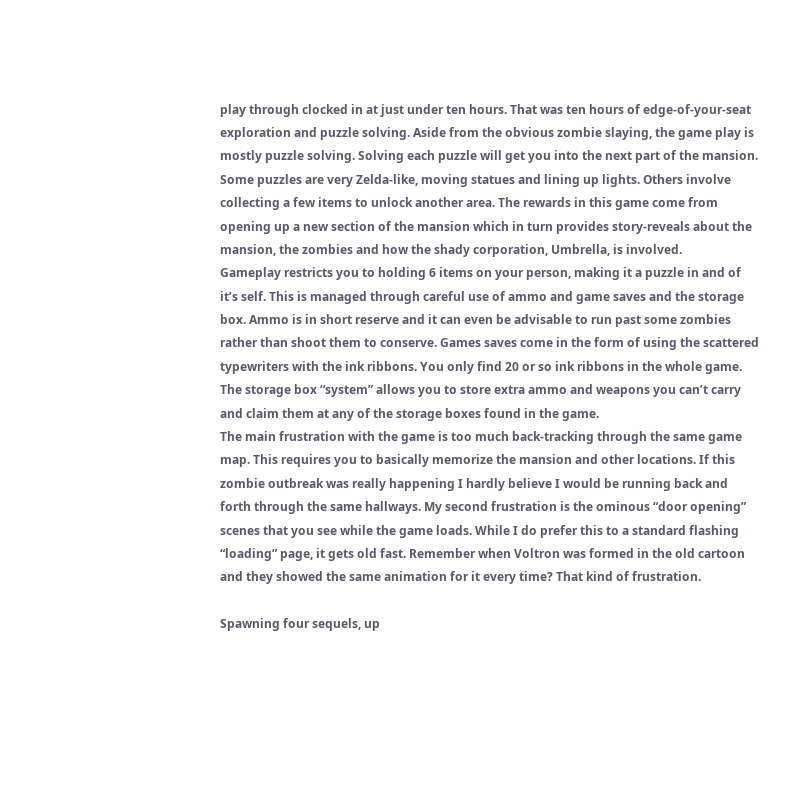play through clocked in at just under ten hours. That was ten hours of edge-of-your-seat exploration and puzzle solving. Aside from the obvious zombie slaying, the game play is mostly puzzle solving. Solving each puzzle will get you into the next part of the mansion. Some puzzles are very Zelda-like, moving statues and lining up lights. Others involve collecting a few items to unlock another area. The rewards in this game come from opening up a new section of the mansion which in turn provides story-reveals about the mansion, the zombies and how the shady corporation, Umbrella, is involved.
Gameplay restricts you to holding 6 items on your person, making it a puzzle in and of it’s self. This is managed through careful use of ammo and game saves and the storage box. Ammo is in short reserve and it can even be advisable to run past some zombies rather than shoot them to conserve. Games saves come in the form of using the scattered typewriters with the ink ribbons. You only find 20 or so ink ribbons in the whole game. The storage box “system” allows you to store extra ammo and weapons you can’t carry and claim them at any of the storage boxes found in the game.
The main frustration with the game is too much back-tracking through the same game map. This requires you to basically memorize the mansion and other locations. If this zombie outbreak was really happening I hardly believe I would be running back and forth through the same hallways. My second frustration is the ominous “door opening” scenes that you see while the game loads. While I do prefer this to a standard flashing “loading” page, it gets old fast. Remember when Voltron was formed in the old cartoon and they showed the same animation for it every time? That kind of frustration.

Spawning four sequels, up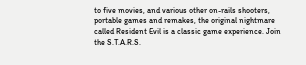to five movies, and various other on-rails shooters, portable games and remakes, the original nightmare called Resident Evil is a classic game experience. Join the S.T.A.R.S.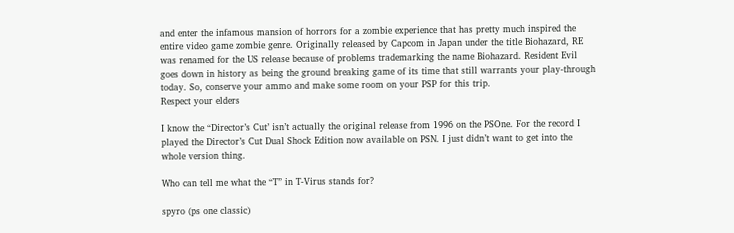and enter the infamous mansion of horrors for a zombie experience that has pretty much inspired the entire video game zombie genre. Originally released by Capcom in Japan under the title Biohazard, RE was renamed for the US release because of problems trademarking the name Biohazard. Resident Evil goes down in history as being the ground breaking game of its time that still warrants your play-through today. So, conserve your ammo and make some room on your PSP for this trip.
Respect your elders

I know the “Director’s Cut’ isn’t actually the original release from 1996 on the PSOne. For the record I played the Director’s Cut Dual Shock Edition now available on PSN. I just didn’t want to get into the whole version thing.

Who can tell me what the “T” in T-Virus stands for?

spyro (ps one classic)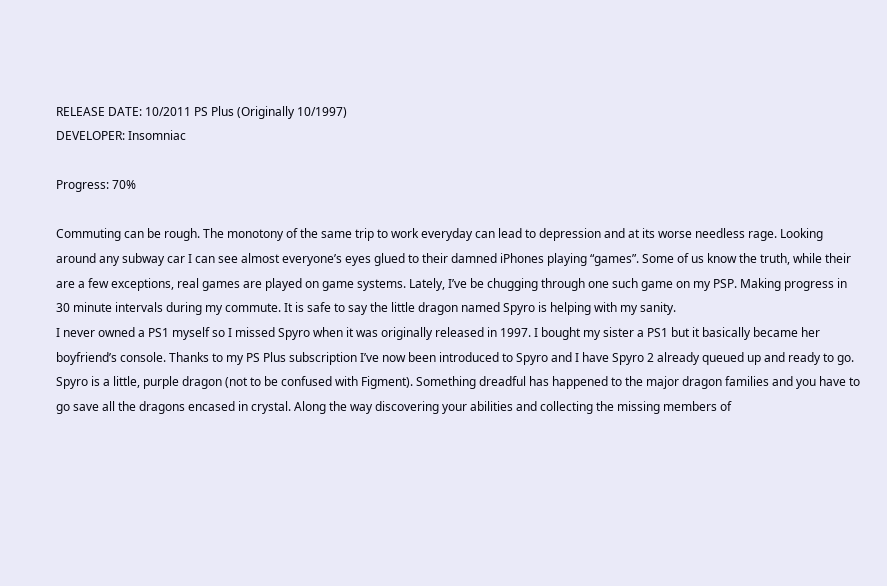RELEASE DATE: 10/2011 PS Plus (Originally 10/1997)
DEVELOPER: Insomniac

Progress: 70%

Commuting can be rough. The monotony of the same trip to work everyday can lead to depression and at its worse needless rage. Looking around any subway car I can see almost everyone’s eyes glued to their damned iPhones playing “games”. Some of us know the truth, while their are a few exceptions, real games are played on game systems. Lately, I’ve be chugging through one such game on my PSP. Making progress in 30 minute intervals during my commute. It is safe to say the little dragon named Spyro is helping with my sanity.
I never owned a PS1 myself so I missed Spyro when it was originally released in 1997. I bought my sister a PS1 but it basically became her boyfriend’s console. Thanks to my PS Plus subscription I’ve now been introduced to Spyro and I have Spyro 2 already queued up and ready to go.
Spyro is a little, purple dragon (not to be confused with Figment). Something dreadful has happened to the major dragon families and you have to go save all the dragons encased in crystal. Along the way discovering your abilities and collecting the missing members of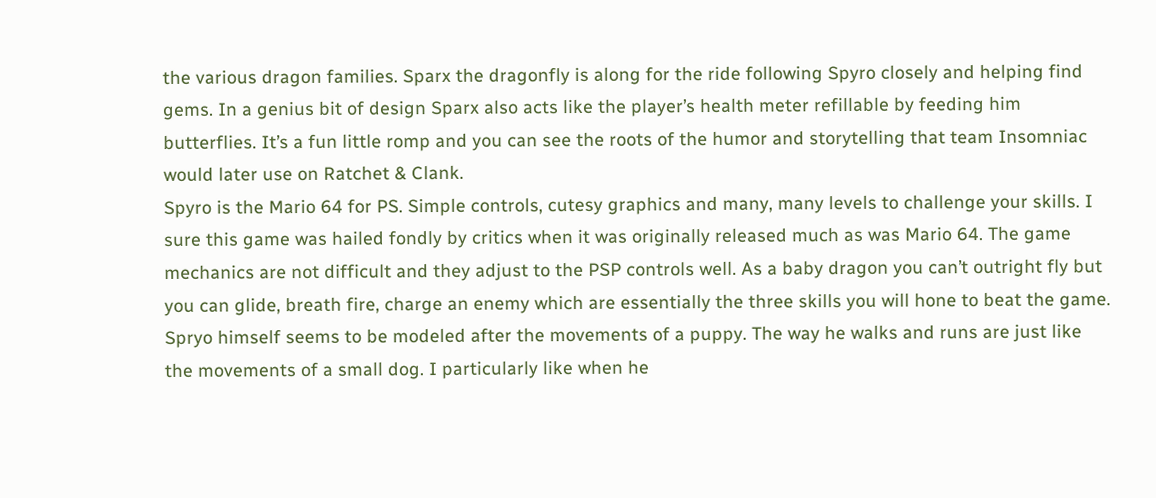the various dragon families. Sparx the dragonfly is along for the ride following Spyro closely and helping find gems. In a genius bit of design Sparx also acts like the player’s health meter refillable by feeding him butterflies. It’s a fun little romp and you can see the roots of the humor and storytelling that team Insomniac would later use on Ratchet & Clank.
Spyro is the Mario 64 for PS. Simple controls, cutesy graphics and many, many levels to challenge your skills. I sure this game was hailed fondly by critics when it was originally released much as was Mario 64. The game mechanics are not difficult and they adjust to the PSP controls well. As a baby dragon you can’t outright fly but you can glide, breath fire, charge an enemy which are essentially the three skills you will hone to beat the game.
Spryo himself seems to be modeled after the movements of a puppy. The way he walks and runs are just like the movements of a small dog. I particularly like when he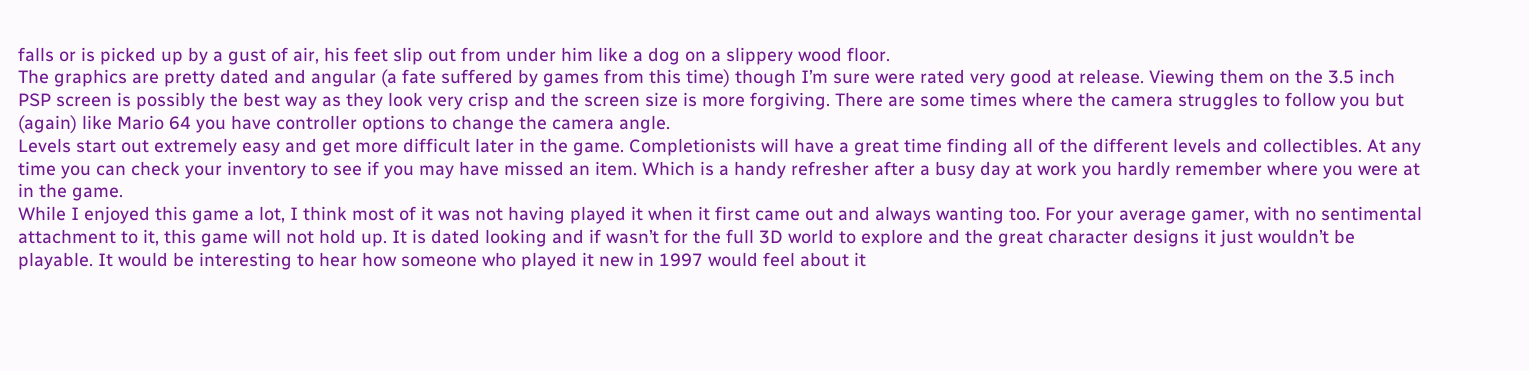falls or is picked up by a gust of air, his feet slip out from under him like a dog on a slippery wood floor.
The graphics are pretty dated and angular (a fate suffered by games from this time) though I’m sure were rated very good at release. Viewing them on the 3.5 inch PSP screen is possibly the best way as they look very crisp and the screen size is more forgiving. There are some times where the camera struggles to follow you but (again) like Mario 64 you have controller options to change the camera angle.
Levels start out extremely easy and get more difficult later in the game. Completionists will have a great time finding all of the different levels and collectibles. At any time you can check your inventory to see if you may have missed an item. Which is a handy refresher after a busy day at work you hardly remember where you were at in the game.
While I enjoyed this game a lot, I think most of it was not having played it when it first came out and always wanting too. For your average gamer, with no sentimental attachment to it, this game will not hold up. It is dated looking and if wasn’t for the full 3D world to explore and the great character designs it just wouldn’t be playable. It would be interesting to hear how someone who played it new in 1997 would feel about it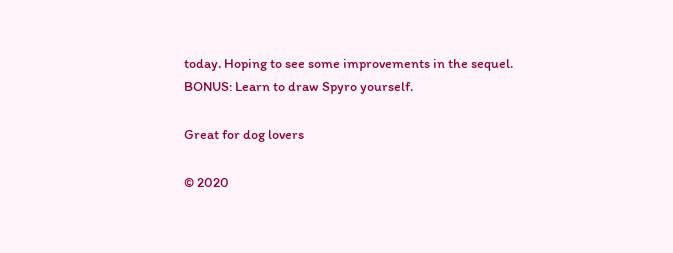today. Hoping to see some improvements in the sequel.
BONUS: Learn to draw Spyro yourself.

Great for dog lovers

© 2020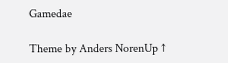Gamedae

Theme by Anders NorenUp ↑